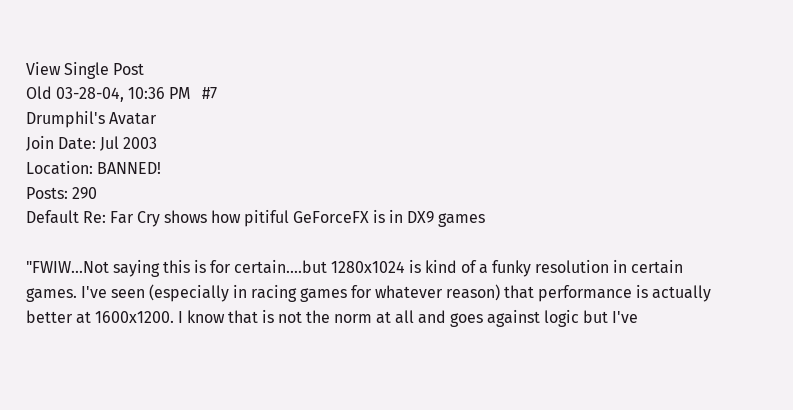View Single Post
Old 03-28-04, 10:36 PM   #7
Drumphil's Avatar
Join Date: Jul 2003
Location: BANNED!
Posts: 290
Default Re: Far Cry shows how pitiful GeForceFX is in DX9 games

"FWIW...Not saying this is for certain....but 1280x1024 is kind of a funky resolution in certain games. I've seen (especially in racing games for whatever reason) that performance is actually better at 1600x1200. I know that is not the norm at all and goes against logic but I've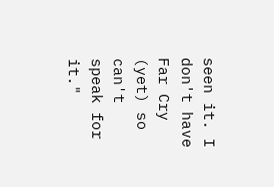seen it. I don't have Far Cry (yet) so can't speak for it."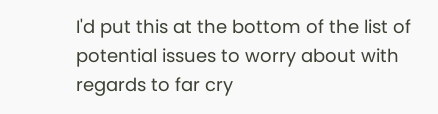I'd put this at the bottom of the list of potential issues to worry about with regards to far cry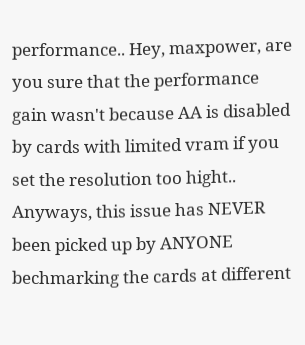performance.. Hey, maxpower, are you sure that the performance gain wasn't because AA is disabled by cards with limited vram if you set the resolution too hight.. Anyways, this issue has NEVER been picked up by ANYONE bechmarking the cards at different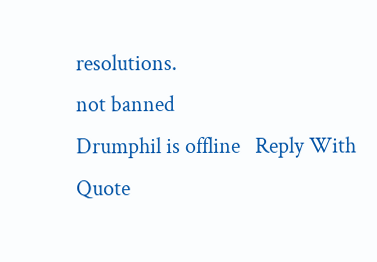resolutions.
not banned
Drumphil is offline   Reply With Quote